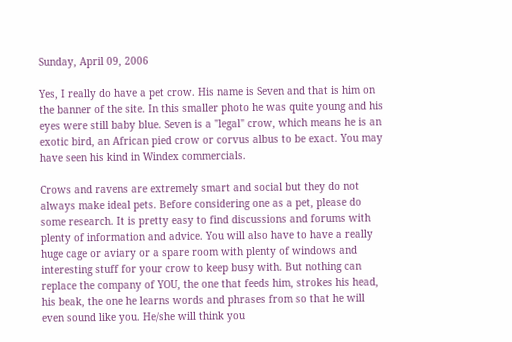Sunday, April 09, 2006

Yes, I really do have a pet crow. His name is Seven and that is him on the banner of the site. In this smaller photo he was quite young and his eyes were still baby blue. Seven is a "legal" crow, which means he is an exotic bird, an African pied crow or corvus albus to be exact. You may have seen his kind in Windex commercials.

Crows and ravens are extremely smart and social but they do not always make ideal pets. Before considering one as a pet, please do some research. It is pretty easy to find discussions and forums with plenty of information and advice. You will also have to have a really huge cage or aviary or a spare room with plenty of windows and interesting stuff for your crow to keep busy with. But nothing can replace the company of YOU, the one that feeds him, strokes his head, his beak, the one he learns words and phrases from so that he will even sound like you. He/she will think you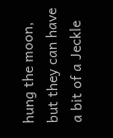hung the moon, but they can have a bit of a Jeckle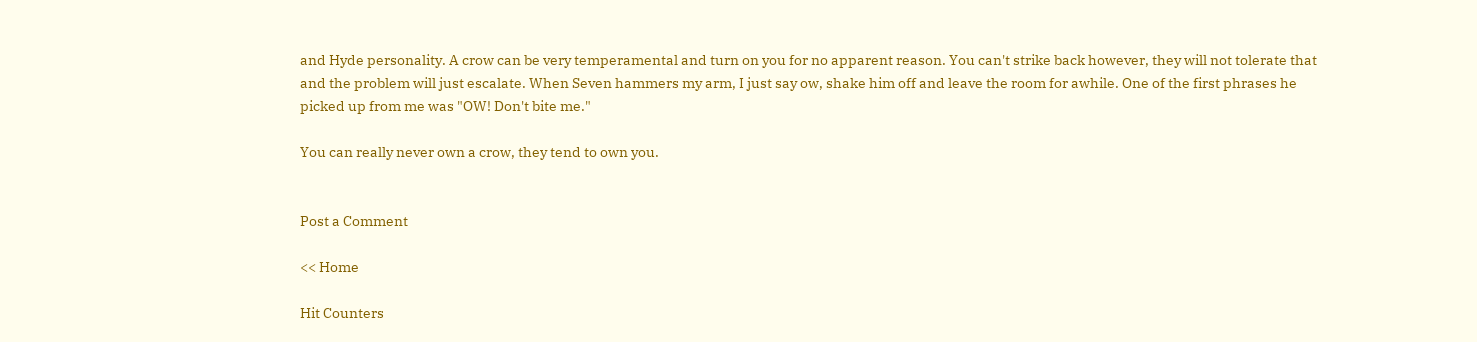and Hyde personality. A crow can be very temperamental and turn on you for no apparent reason. You can't strike back however, they will not tolerate that and the problem will just escalate. When Seven hammers my arm, I just say ow, shake him off and leave the room for awhile. One of the first phrases he picked up from me was "OW! Don't bite me."

You can really never own a crow, they tend to own you.


Post a Comment

<< Home

Hit Counters